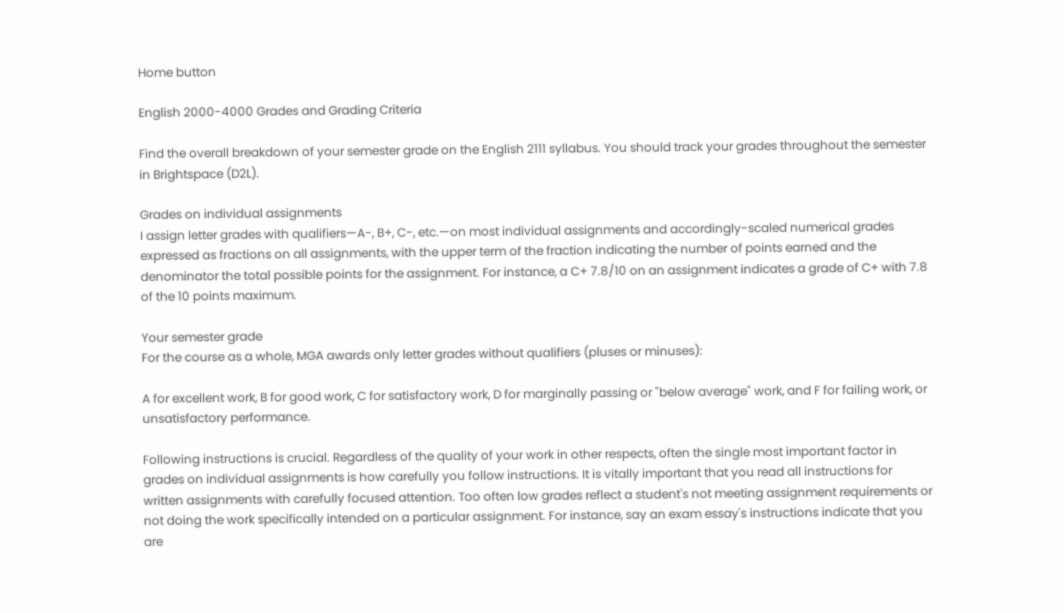Home button

English 2000-4000 Grades and Grading Criteria

Find the overall breakdown of your semester grade on the English 2111 syllabus. You should track your grades throughout the semester in Brightspace (D2L).

Grades on individual assignments
I assign letter grades with qualifiers—A-, B+, C-, etc.—on most individual assignments and accordingly-scaled numerical grades expressed as fractions on all assignments, with the upper term of the fraction indicating the number of points earned and the denominator the total possible points for the assignment. For instance, a C+ 7.8/10 on an assignment indicates a grade of C+ with 7.8 of the 10 points maximum.

Your semester grade
For the course as a whole, MGA awards only letter grades without qualifiers (pluses or minuses):

A for excellent work, B for good work, C for satisfactory work, D for marginally passing or "below average" work, and F for failing work, or unsatisfactory performance.

Following instructions is crucial. Regardless of the quality of your work in other respects, often the single most important factor in grades on individual assignments is how carefully you follow instructions. It is vitally important that you read all instructions for written assignments with carefully focused attention. Too often low grades reflect a student's not meeting assignment requirements or not doing the work specifically intended on a particular assignment. For instance, say an exam essay's instructions indicate that you are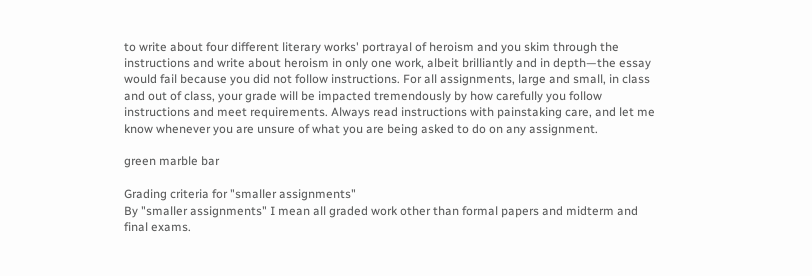to write about four different literary works' portrayal of heroism and you skim through the instructions and write about heroism in only one work, albeit brilliantly and in depth—the essay would fail because you did not follow instructions. For all assignments, large and small, in class and out of class, your grade will be impacted tremendously by how carefully you follow instructions and meet requirements. Always read instructions with painstaking care, and let me know whenever you are unsure of what you are being asked to do on any assignment.

green marble bar

Grading criteria for "smaller assignments"
By "smaller assignments" I mean all graded work other than formal papers and midterm and final exams.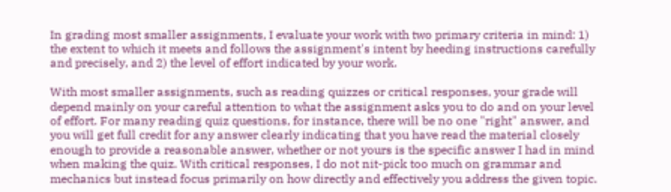In grading most smaller assignments, I evaluate your work with two primary criteria in mind: 1) the extent to which it meets and follows the assignment's intent by heeding instructions carefully and precisely, and 2) the level of effort indicated by your work.

With most smaller assignments, such as reading quizzes or critical responses, your grade will depend mainly on your careful attention to what the assignment asks you to do and on your level of effort. For many reading quiz questions, for instance, there will be no one "right" answer, and you will get full credit for any answer clearly indicating that you have read the material closely enough to provide a reasonable answer, whether or not yours is the specific answer I had in mind when making the quiz. With critical responses, I do not nit-pick too much on grammar and mechanics but instead focus primarily on how directly and effectively you address the given topic.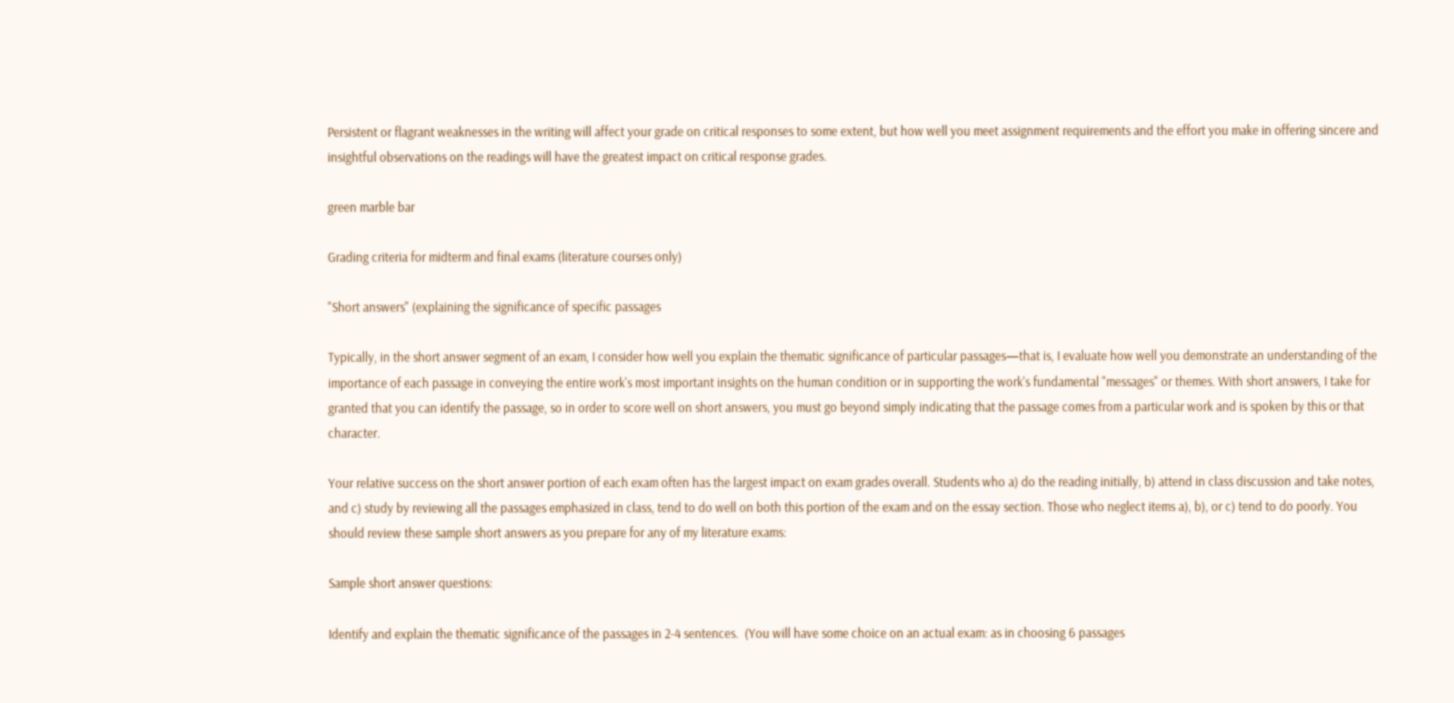Persistent or flagrant weaknesses in the writing will affect your grade on critical responses to some extent, but how well you meet assignment requirements and the effort you make in offering sincere and insightful observations on the readings will have the greatest impact on critical response grades.

green marble bar

Grading criteria for midterm and final exams (literature courses only)

"Short answers" (explaining the significance of specific passages

Typically, in the short answer segment of an exam, I consider how well you explain the thematic significance of particular passages—that is, I evaluate how well you demonstrate an understanding of the importance of each passage in conveying the entire work's most important insights on the human condition or in supporting the work's fundamental "messages" or themes. With short answers, I take for granted that you can identify the passage, so in order to score well on short answers, you must go beyond simply indicating that the passage comes from a particular work and is spoken by this or that character.

Your relative success on the short answer portion of each exam often has the largest impact on exam grades overall. Students who a) do the reading initially, b) attend in class discussion and take notes, and c) study by reviewing all the passages emphasized in class, tend to do well on both this portion of the exam and on the essay section. Those who neglect items a), b), or c) tend to do poorly. You should review these sample short answers as you prepare for any of my literature exams:

Sample short answer questions:

Identify and explain the thematic significance of the passages in 2-4 sentences.  (You will have some choice on an actual exam: as in choosing 6 passages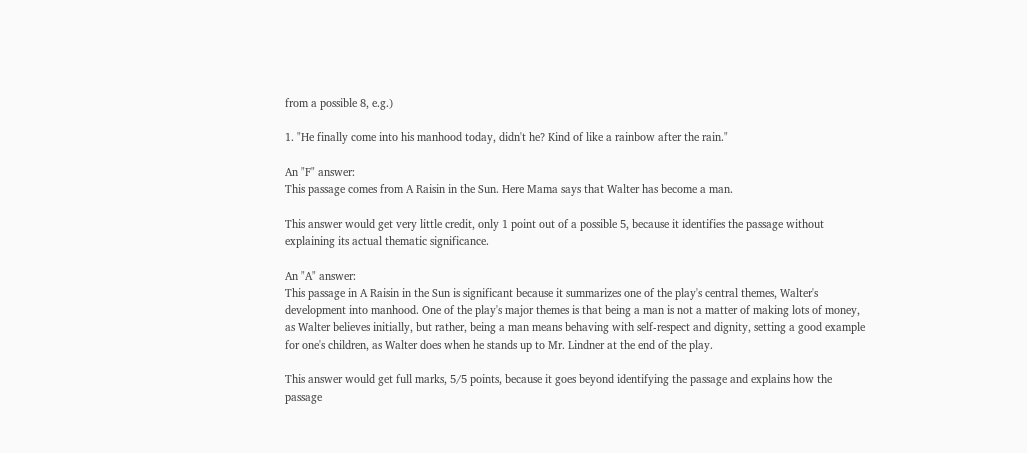from a possible 8, e.g.)

1. "He finally come into his manhood today, didn't he? Kind of like a rainbow after the rain."

An "F" answer:
This passage comes from A Raisin in the Sun. Here Mama says that Walter has become a man.

This answer would get very little credit, only 1 point out of a possible 5, because it identifies the passage without explaining its actual thematic significance.

An "A" answer:
This passage in A Raisin in the Sun is significant because it summarizes one of the play's central themes, Walter's development into manhood. One of the play's major themes is that being a man is not a matter of making lots of money, as Walter believes initially, but rather, being a man means behaving with self-respect and dignity, setting a good example for one's children, as Walter does when he stands up to Mr. Lindner at the end of the play.

This answer would get full marks, 5/5 points, because it goes beyond identifying the passage and explains how the passage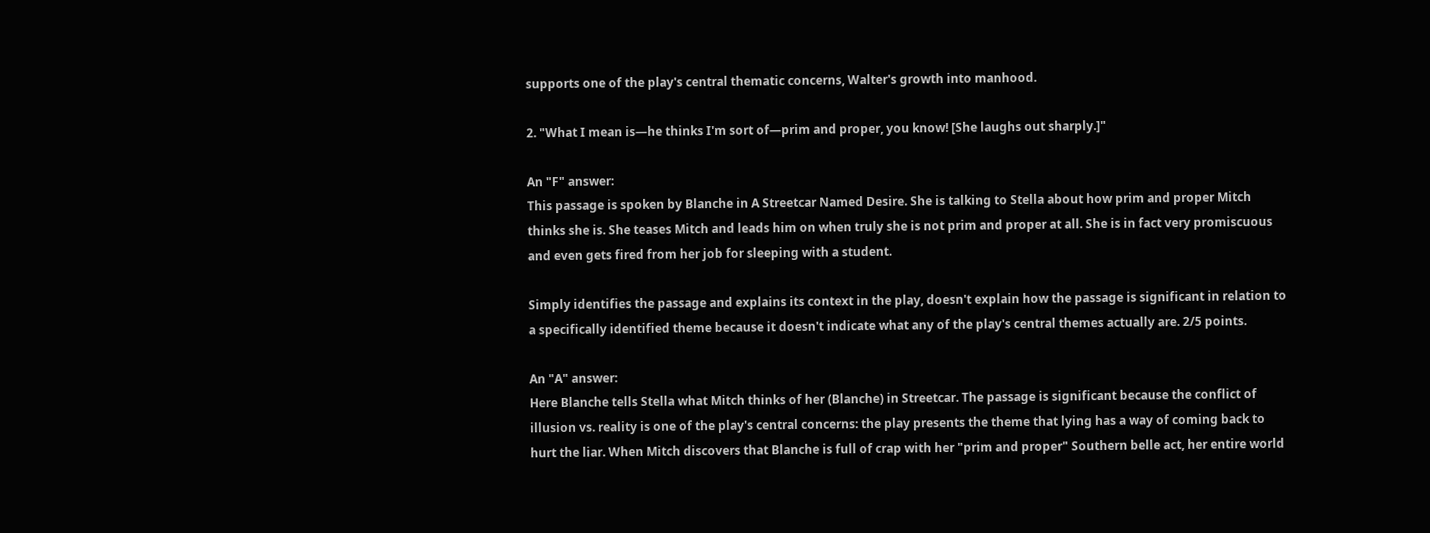supports one of the play's central thematic concerns, Walter's growth into manhood.

2. "What I mean is—he thinks I'm sort of—prim and proper, you know! [She laughs out sharply.]"

An "F" answer:
This passage is spoken by Blanche in A Streetcar Named Desire. She is talking to Stella about how prim and proper Mitch thinks she is. She teases Mitch and leads him on when truly she is not prim and proper at all. She is in fact very promiscuous and even gets fired from her job for sleeping with a student.

Simply identifies the passage and explains its context in the play, doesn't explain how the passage is significant in relation to a specifically identified theme because it doesn't indicate what any of the play's central themes actually are. 2/5 points.

An "A" answer:
Here Blanche tells Stella what Mitch thinks of her (Blanche) in Streetcar. The passage is significant because the conflict of illusion vs. reality is one of the play's central concerns: the play presents the theme that lying has a way of coming back to hurt the liar. When Mitch discovers that Blanche is full of crap with her "prim and proper" Southern belle act, her entire world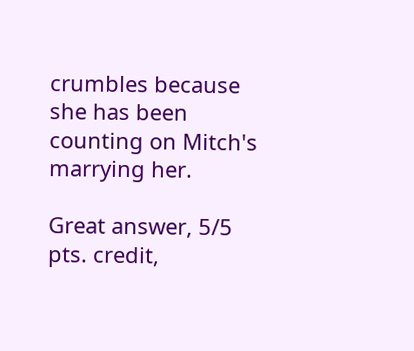crumbles because she has been counting on Mitch's marrying her.

Great answer, 5/5 pts. credit,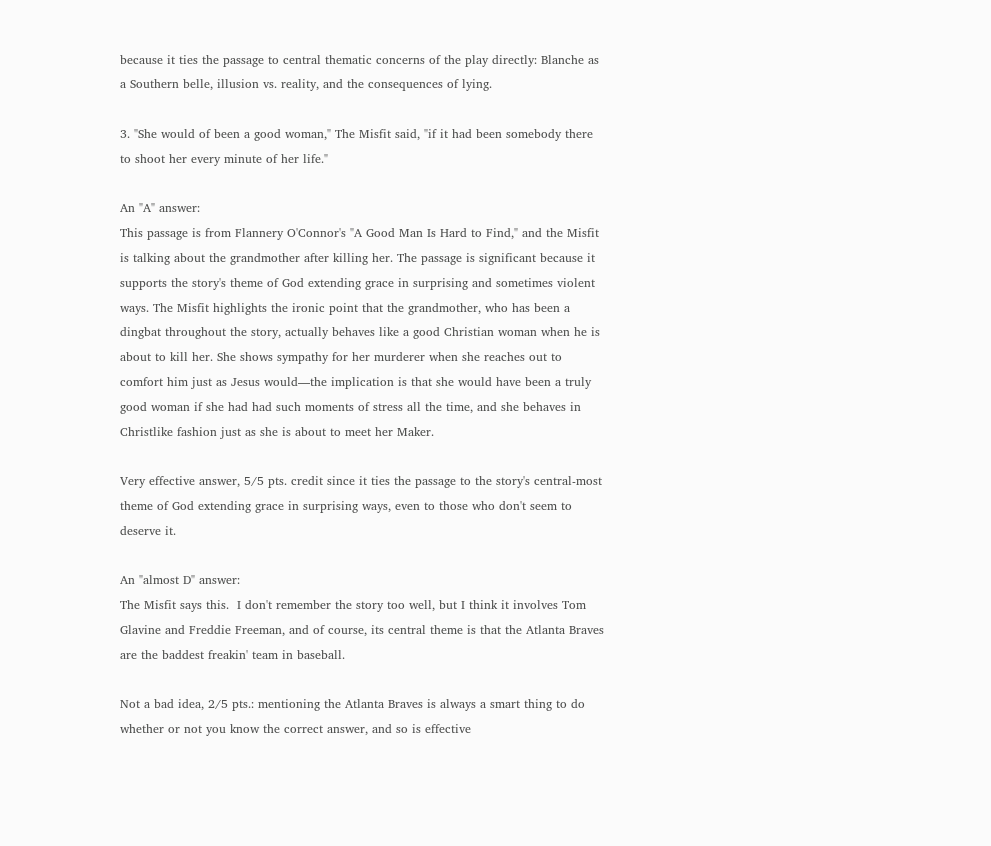because it ties the passage to central thematic concerns of the play directly: Blanche as a Southern belle, illusion vs. reality, and the consequences of lying.

3. "She would of been a good woman," The Misfit said, "if it had been somebody there to shoot her every minute of her life."

An "A" answer:
This passage is from Flannery O'Connor's "A Good Man Is Hard to Find," and the Misfit is talking about the grandmother after killing her. The passage is significant because it supports the story's theme of God extending grace in surprising and sometimes violent ways. The Misfit highlights the ironic point that the grandmother, who has been a dingbat throughout the story, actually behaves like a good Christian woman when he is about to kill her. She shows sympathy for her murderer when she reaches out to comfort him just as Jesus would—the implication is that she would have been a truly good woman if she had had such moments of stress all the time, and she behaves in Christlike fashion just as she is about to meet her Maker.

Very effective answer, 5/5 pts. credit since it ties the passage to the story's central-most theme of God extending grace in surprising ways, even to those who don't seem to deserve it.

An "almost D" answer:
The Misfit says this.  I don't remember the story too well, but I think it involves Tom Glavine and Freddie Freeman, and of course, its central theme is that the Atlanta Braves are the baddest freakin' team in baseball.

Not a bad idea, 2/5 pts.: mentioning the Atlanta Braves is always a smart thing to do whether or not you know the correct answer, and so is effective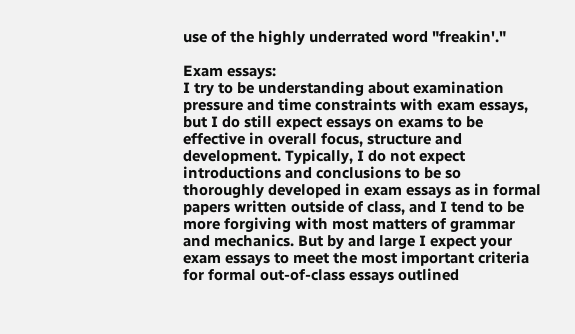use of the highly underrated word "freakin'."

Exam essays:
I try to be understanding about examination pressure and time constraints with exam essays, but I do still expect essays on exams to be effective in overall focus, structure and development. Typically, I do not expect introductions and conclusions to be so thoroughly developed in exam essays as in formal papers written outside of class, and I tend to be more forgiving with most matters of grammar and mechanics. But by and large I expect your exam essays to meet the most important criteria for formal out-of-class essays outlined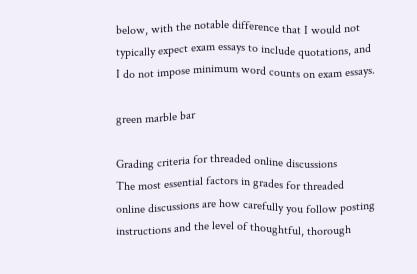below, with the notable difference that I would not typically expect exam essays to include quotations, and I do not impose minimum word counts on exam essays.

green marble bar

Grading criteria for threaded online discussions
The most essential factors in grades for threaded online discussions are how carefully you follow posting instructions and the level of thoughtful, thorough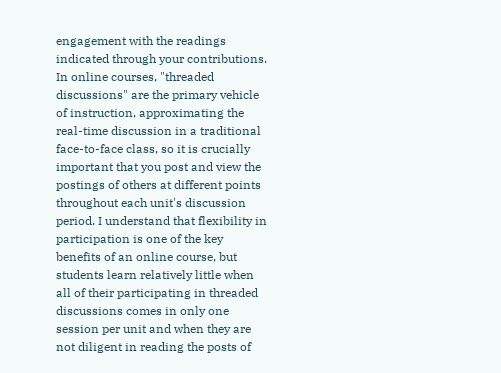engagement with the readings indicated through your contributions. In online courses, "threaded discussions" are the primary vehicle of instruction, approximating the real-time discussion in a traditional face-to-face class, so it is crucially important that you post and view the postings of others at different points throughout each unit's discussion period. I understand that flexibility in participation is one of the key benefits of an online course, but students learn relatively little when all of their participating in threaded discussions comes in only one session per unit and when they are not diligent in reading the posts of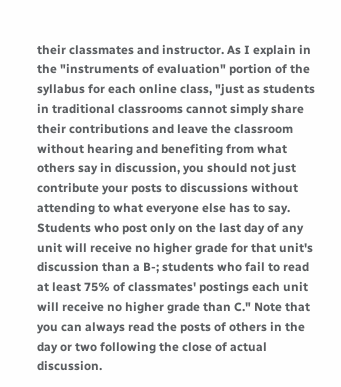their classmates and instructor. As I explain in the "instruments of evaluation" portion of the syllabus for each online class, "just as students in traditional classrooms cannot simply share their contributions and leave the classroom without hearing and benefiting from what others say in discussion, you should not just contribute your posts to discussions without attending to what everyone else has to say. Students who post only on the last day of any unit will receive no higher grade for that unit's discussion than a B-; students who fail to read at least 75% of classmates' postings each unit will receive no higher grade than C." Note that you can always read the posts of others in the day or two following the close of actual discussion.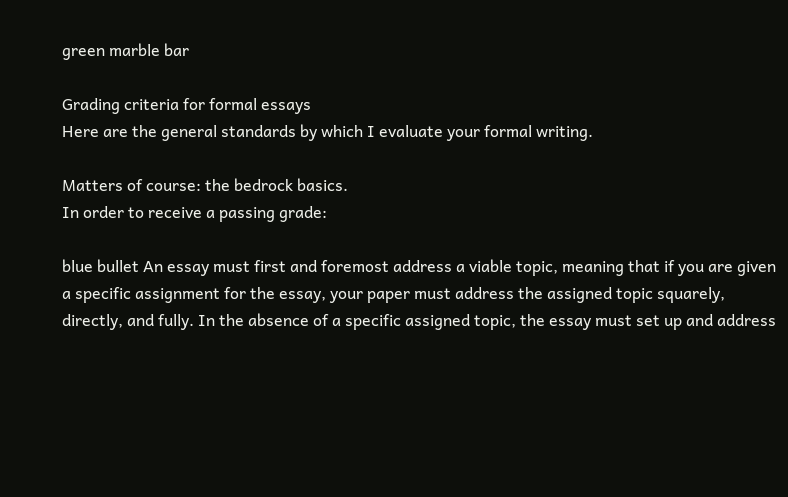green marble bar

Grading criteria for formal essays
Here are the general standards by which I evaluate your formal writing.

Matters of course: the bedrock basics.
In order to receive a passing grade:

blue bullet An essay must first and foremost address a viable topic, meaning that if you are given a specific assignment for the essay, your paper must address the assigned topic squarely, directly, and fully. In the absence of a specific assigned topic, the essay must set up and address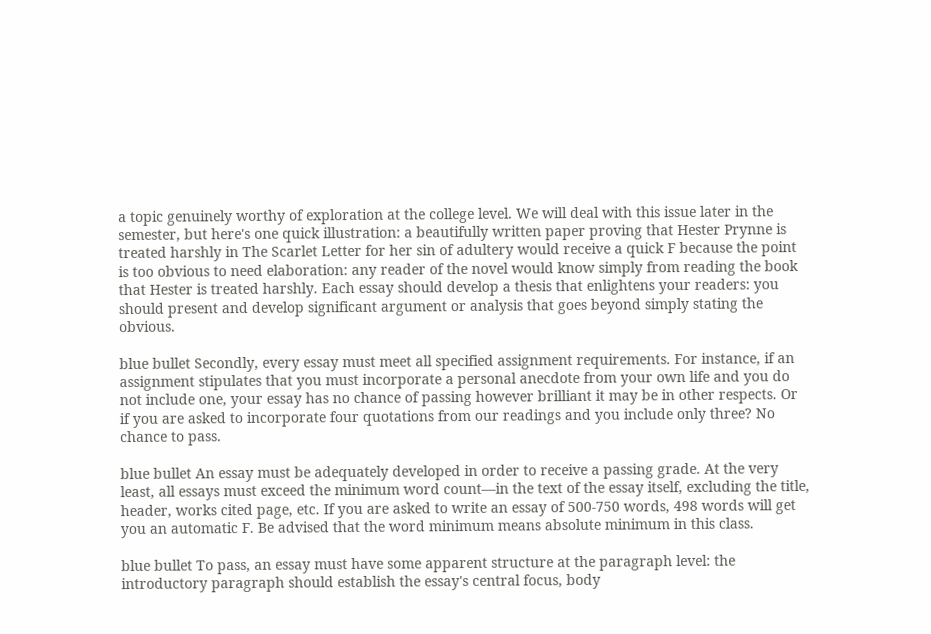a topic genuinely worthy of exploration at the college level. We will deal with this issue later in the semester, but here's one quick illustration: a beautifully written paper proving that Hester Prynne is treated harshly in The Scarlet Letter for her sin of adultery would receive a quick F because the point is too obvious to need elaboration: any reader of the novel would know simply from reading the book that Hester is treated harshly. Each essay should develop a thesis that enlightens your readers: you should present and develop significant argument or analysis that goes beyond simply stating the obvious.

blue bullet Secondly, every essay must meet all specified assignment requirements. For instance, if an assignment stipulates that you must incorporate a personal anecdote from your own life and you do not include one, your essay has no chance of passing however brilliant it may be in other respects. Or if you are asked to incorporate four quotations from our readings and you include only three? No chance to pass.

blue bullet An essay must be adequately developed in order to receive a passing grade. At the very least, all essays must exceed the minimum word count—in the text of the essay itself, excluding the title, header, works cited page, etc. If you are asked to write an essay of 500-750 words, 498 words will get you an automatic F. Be advised that the word minimum means absolute minimum in this class.

blue bullet To pass, an essay must have some apparent structure at the paragraph level: the introductory paragraph should establish the essay's central focus, body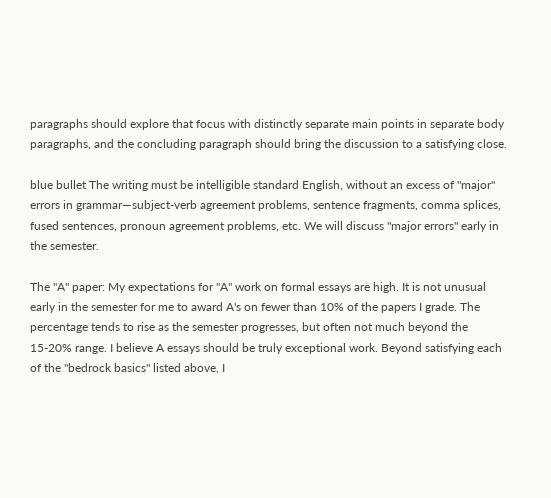paragraphs should explore that focus with distinctly separate main points in separate body paragraphs, and the concluding paragraph should bring the discussion to a satisfying close.

blue bullet The writing must be intelligible standard English, without an excess of "major" errors in grammar—subject-verb agreement problems, sentence fragments, comma splices, fused sentences, pronoun agreement problems, etc. We will discuss "major errors" early in the semester.

The "A" paper: My expectations for "A" work on formal essays are high. It is not unusual early in the semester for me to award A's on fewer than 10% of the papers I grade. The percentage tends to rise as the semester progresses, but often not much beyond the 15-20% range. I believe A essays should be truly exceptional work. Beyond satisfying each of the "bedrock basics" listed above, I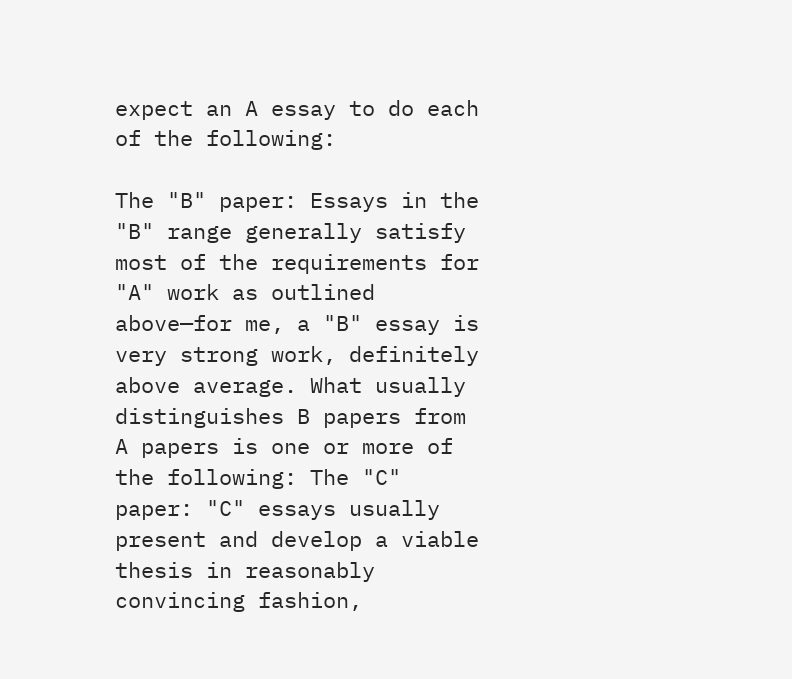expect an A essay to do each of the following:

The "B" paper: Essays in the "B" range generally satisfy most of the requirements for "A" work as outlined above—for me, a "B" essay is very strong work, definitely above average. What usually distinguishes B papers from A papers is one or more of the following: The "C" paper: "C" essays usually present and develop a viable thesis in reasonably convincing fashion,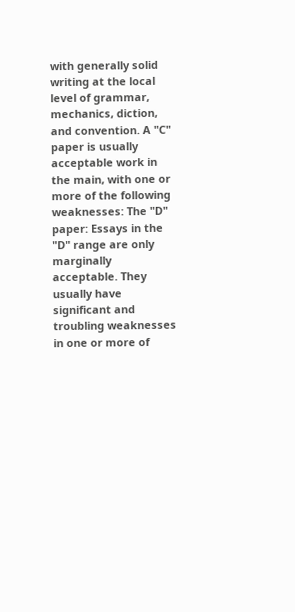with generally solid writing at the local level of grammar, mechanics, diction, and convention. A "C" paper is usually acceptable work in the main, with one or more of the following weaknesses: The "D" paper: Essays in the "D" range are only marginally acceptable. They usually have significant and troubling weaknesses in one or more of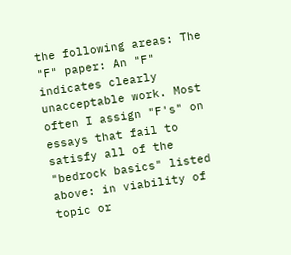the following areas: The "F" paper: An "F" indicates clearly unacceptable work. Most often I assign "F's" on essays that fail to satisfy all of the "bedrock basics" listed above: in viability of topic or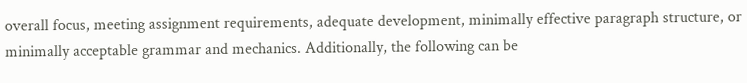overall focus, meeting assignment requirements, adequate development, minimally effective paragraph structure, or minimally acceptable grammar and mechanics. Additionally, the following can be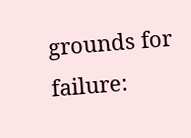grounds for failure: